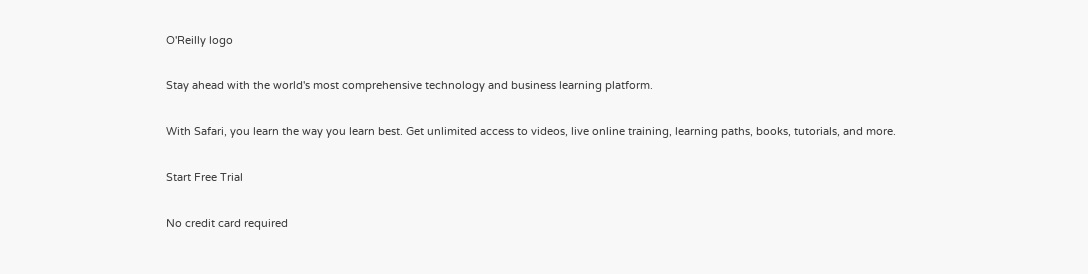O'Reilly logo

Stay ahead with the world's most comprehensive technology and business learning platform.

With Safari, you learn the way you learn best. Get unlimited access to videos, live online training, learning paths, books, tutorials, and more.

Start Free Trial

No credit card required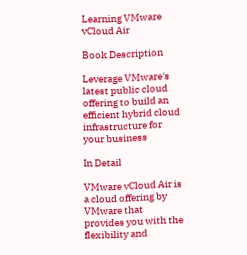Learning VMware vCloud Air

Book Description

Leverage VMware's latest public cloud offering to build an efficient hybrid cloud infrastructure for your business

In Detail

VMware vCloud Air is a cloud offering by VMware that provides you with the flexibility and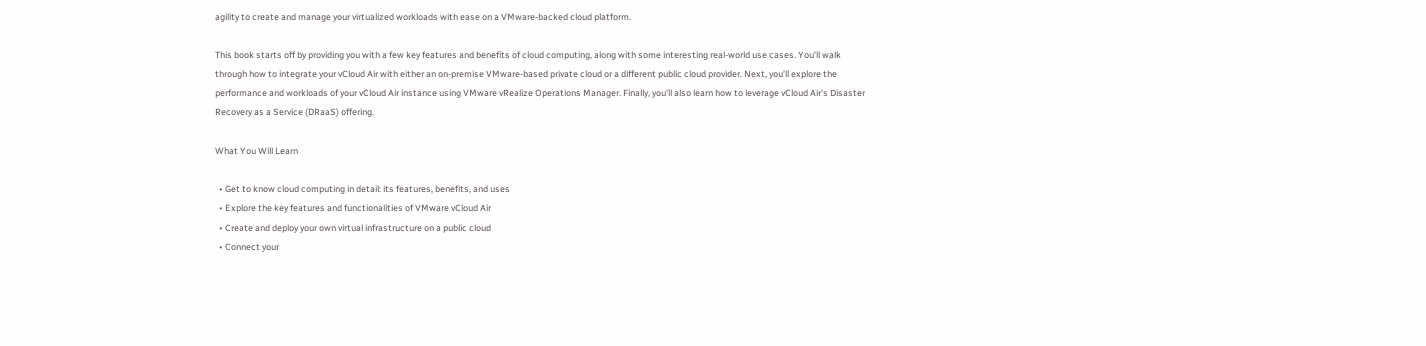agility to create and manage your virtualized workloads with ease on a VMware-backed cloud platform.

This book starts off by providing you with a few key features and benefits of cloud computing, along with some interesting real-world use cases. You'll walk through how to integrate your vCloud Air with either an on-premise VMware-based private cloud or a different public cloud provider. Next, you'll explore the performance and workloads of your vCloud Air instance using VMware vRealize Operations Manager. Finally, you'll also learn how to leverage vCloud Air's Disaster Recovery as a Service (DRaaS) offering.

What You Will Learn

  • Get to know cloud computing in detail: its features, benefits, and uses
  • Explore the key features and functionalities of VMware vCloud Air
  • Create and deploy your own virtual infrastructure on a public cloud
  • Connect your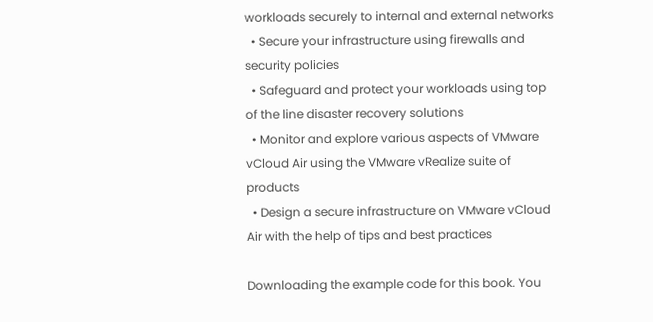workloads securely to internal and external networks
  • Secure your infrastructure using firewalls and security policies
  • Safeguard and protect your workloads using top of the line disaster recovery solutions
  • Monitor and explore various aspects of VMware vCloud Air using the VMware vRealize suite of products
  • Design a secure infrastructure on VMware vCloud Air with the help of tips and best practices

Downloading the example code for this book. You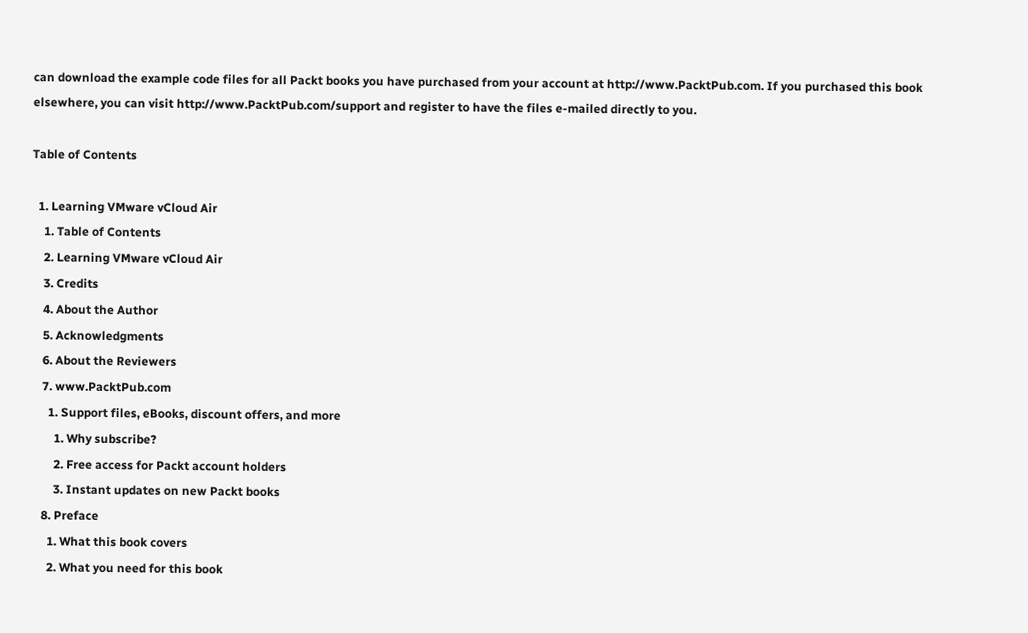can download the example code files for all Packt books you have purchased from your account at http://www.PacktPub.com. If you purchased this book elsewhere, you can visit http://www.PacktPub.com/support and register to have the files e-mailed directly to you.

Table of Contents

  1. Learning VMware vCloud Air
    1. Table of Contents
    2. Learning VMware vCloud Air
    3. Credits
    4. About the Author
    5. Acknowledgments
    6. About the Reviewers
    7. www.PacktPub.com
      1. Support files, eBooks, discount offers, and more
        1. Why subscribe?
        2. Free access for Packt account holders
        3. Instant updates on new Packt books
    8. Preface
      1. What this book covers
      2. What you need for this book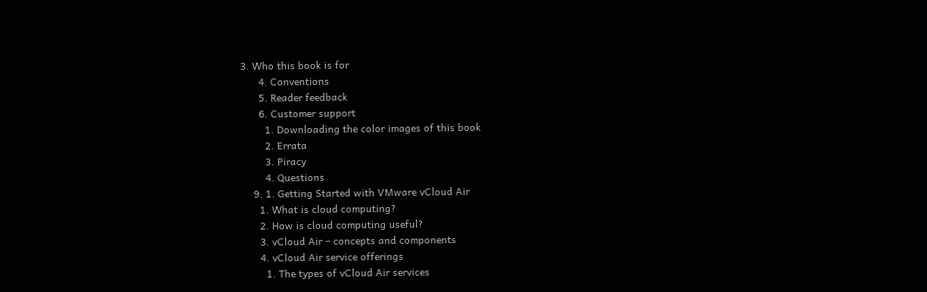3. Who this book is for
      4. Conventions
      5. Reader feedback
      6. Customer support
        1. Downloading the color images of this book
        2. Errata
        3. Piracy
        4. Questions
    9. 1. Getting Started with VMware vCloud Air
      1. What is cloud computing?
      2. How is cloud computing useful?
      3. vCloud Air – concepts and components
      4. vCloud Air service offerings
        1. The types of vCloud Air services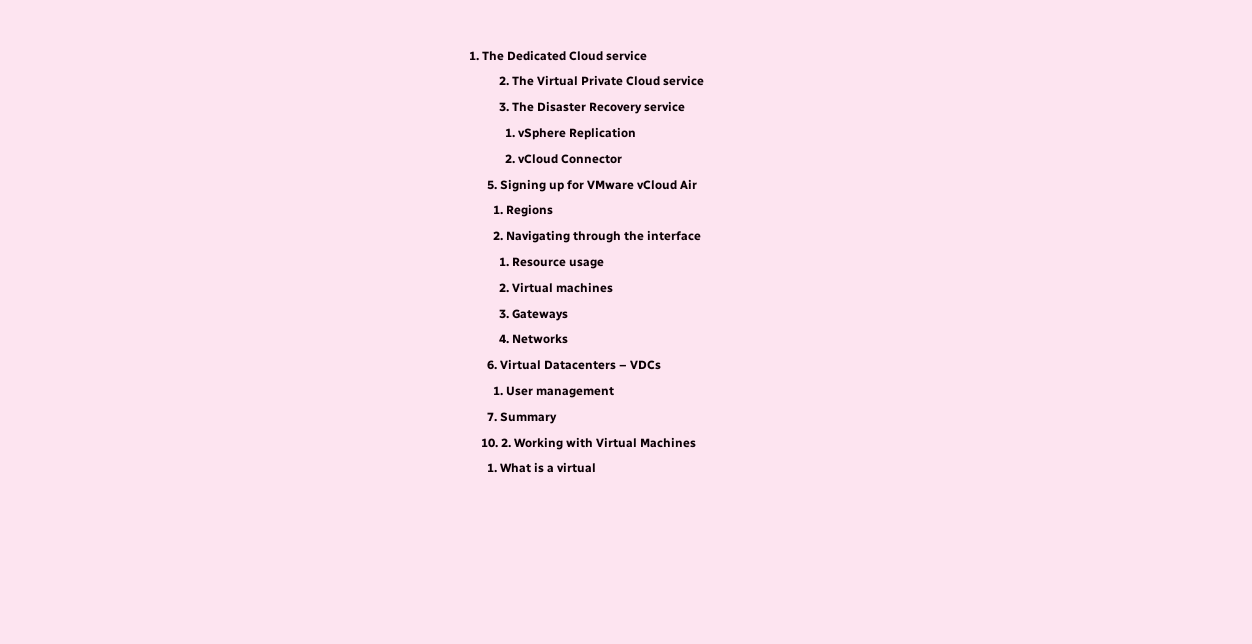1. The Dedicated Cloud service
          2. The Virtual Private Cloud service
          3. The Disaster Recovery service
            1. vSphere Replication
            2. vCloud Connector
      5. Signing up for VMware vCloud Air
        1. Regions
        2. Navigating through the interface
          1. Resource usage
          2. Virtual machines
          3. Gateways
          4. Networks
      6. Virtual Datacenters – VDCs
        1. User management
      7. Summary
    10. 2. Working with Virtual Machines
      1. What is a virtual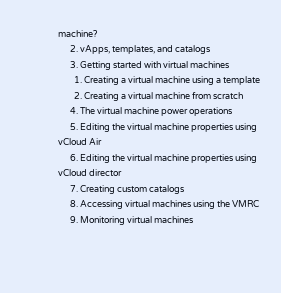machine?
      2. vApps, templates, and catalogs
      3. Getting started with virtual machines
        1. Creating a virtual machine using a template
        2. Creating a virtual machine from scratch
      4. The virtual machine power operations
      5. Editing the virtual machine properties using vCloud Air
      6. Editing the virtual machine properties using vCloud director
      7. Creating custom catalogs
      8. Accessing virtual machines using the VMRC
      9. Monitoring virtual machines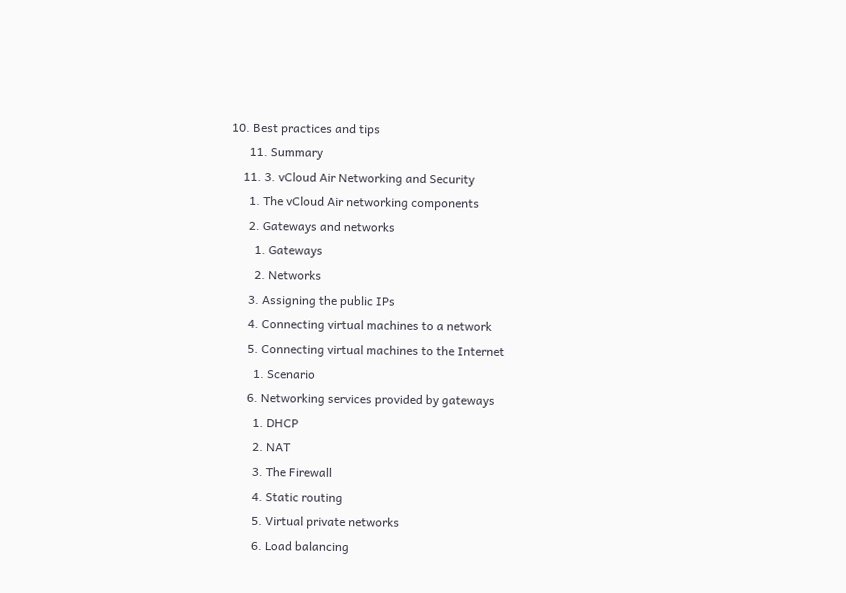10. Best practices and tips
      11. Summary
    11. 3. vCloud Air Networking and Security
      1. The vCloud Air networking components
      2. Gateways and networks
        1. Gateways
        2. Networks
      3. Assigning the public IPs
      4. Connecting virtual machines to a network
      5. Connecting virtual machines to the Internet
        1. Scenario
      6. Networking services provided by gateways
        1. DHCP
        2. NAT
        3. The Firewall
        4. Static routing
        5. Virtual private networks
        6. Load balancing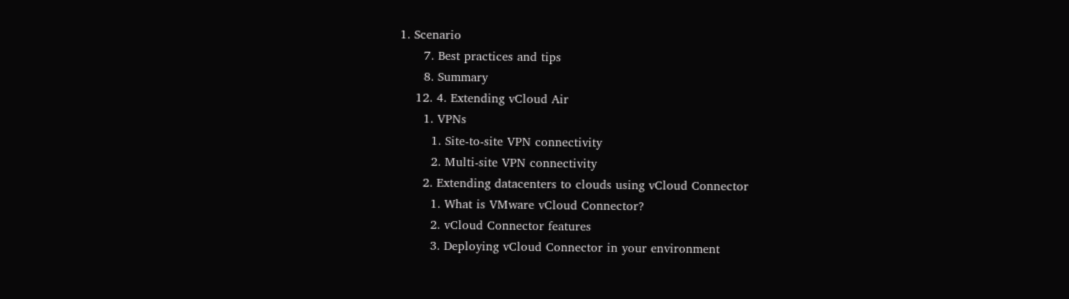1. Scenario
      7. Best practices and tips
      8. Summary
    12. 4. Extending vCloud Air
      1. VPNs
        1. Site-to-site VPN connectivity
        2. Multi-site VPN connectivity
      2. Extending datacenters to clouds using vCloud Connector
        1. What is VMware vCloud Connector?
        2. vCloud Connector features
        3. Deploying vCloud Connector in your environment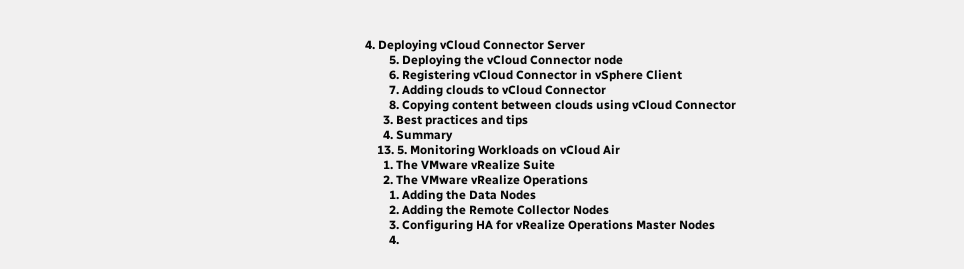4. Deploying vCloud Connector Server
        5. Deploying the vCloud Connector node
        6. Registering vCloud Connector in vSphere Client
        7. Adding clouds to vCloud Connector
        8. Copying content between clouds using vCloud Connector
      3. Best practices and tips
      4. Summary
    13. 5. Monitoring Workloads on vCloud Air
      1. The VMware vRealize Suite
      2. The VMware vRealize Operations
        1. Adding the Data Nodes
        2. Adding the Remote Collector Nodes
        3. Configuring HA for vRealize Operations Master Nodes
        4.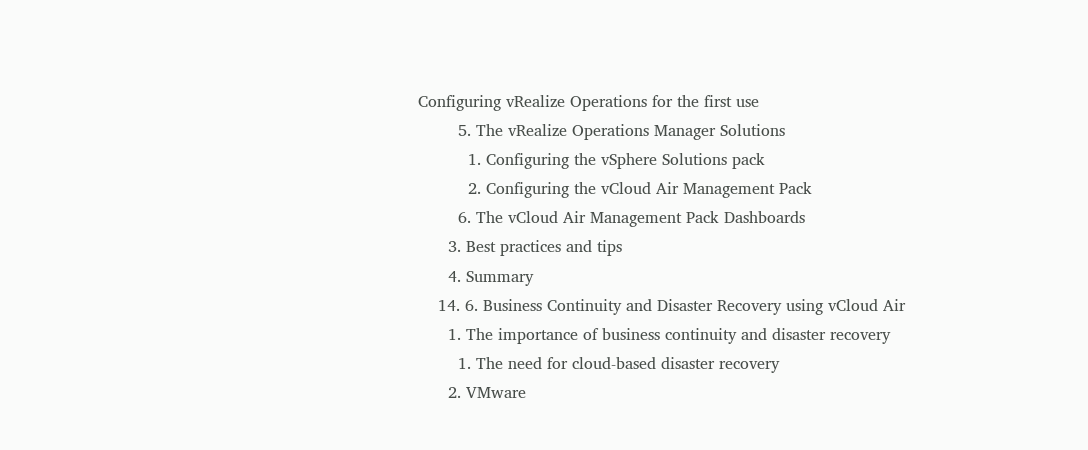Configuring vRealize Operations for the first use
        5. The vRealize Operations Manager Solutions
          1. Configuring the vSphere Solutions pack
          2. Configuring the vCloud Air Management Pack
        6. The vCloud Air Management Pack Dashboards
      3. Best practices and tips
      4. Summary
    14. 6. Business Continuity and Disaster Recovery using vCloud Air
      1. The importance of business continuity and disaster recovery
        1. The need for cloud-based disaster recovery
      2. VMware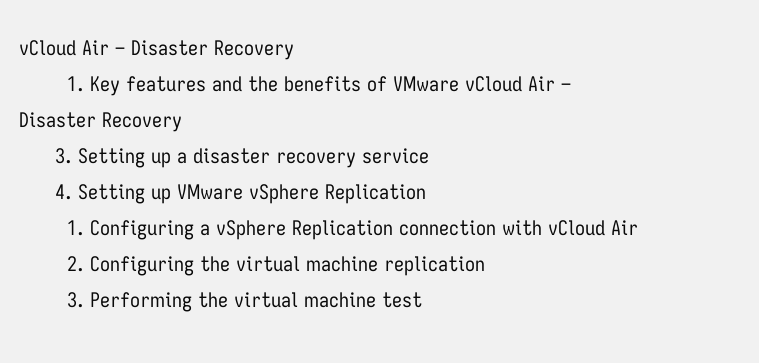vCloud Air – Disaster Recovery
        1. Key features and the benefits of VMware vCloud Air – Disaster Recovery
      3. Setting up a disaster recovery service
      4. Setting up VMware vSphere Replication
        1. Configuring a vSphere Replication connection with vCloud Air
        2. Configuring the virtual machine replication
        3. Performing the virtual machine test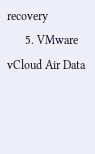recovery
      5. VMware vCloud Air Data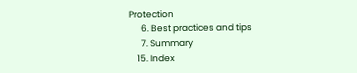Protection
      6. Best practices and tips
      7. Summary
    15. Index